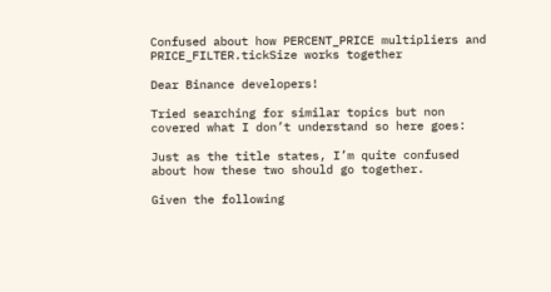Confused about how PERCENT_PRICE multipliers and PRICE_FILTER.tickSize works together

Dear Binance developers!

Tried searching for similar topics but non covered what I don’t understand so here goes:

Just as the title states, I’m quite confused about how these two should go together.

Given the following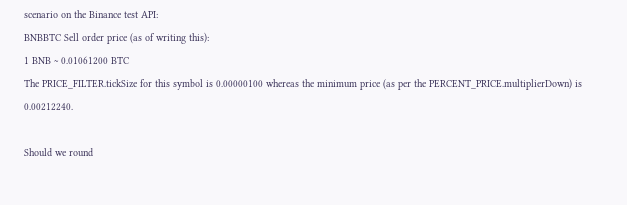scenario on the Binance test API:
BNBBTC Sell order price (as of writing this):
1 BNB ~ 0.01061200 BTC
The PRICE_FILTER.tickSize for this symbol is 0.00000100 whereas the minimum price (as per the PERCENT_PRICE.multiplierDown) is 0.00212240.

Should we round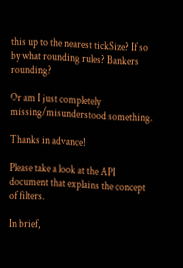this up to the nearest tickSize? If so by what rounding rules? Bankers rounding?

Or am I just completely missing/misunderstood something.

Thanks in advance!

Please take a look at the API document that explains the concept of filters.

In brief,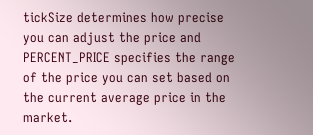tickSize determines how precise you can adjust the price and PERCENT_PRICE specifies the range of the price you can set based on the current average price in the market.